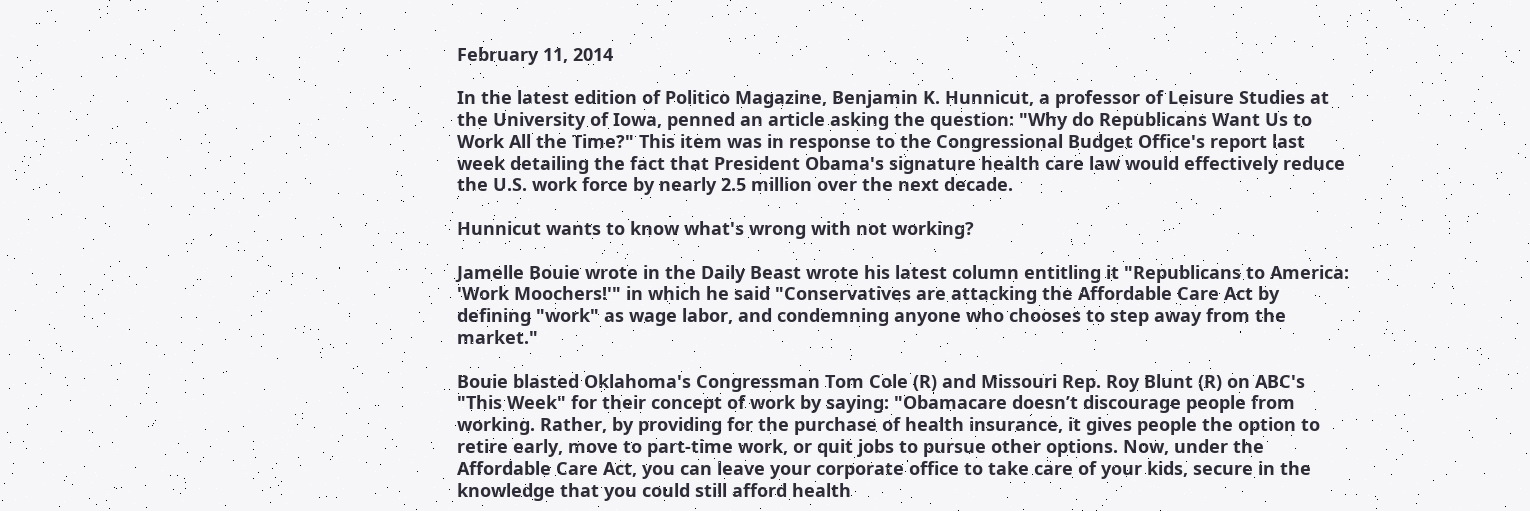February 11, 2014

In the latest edition of Politico Magazine, Benjamin K. Hunnicut, a professor of Leisure Studies at the University of Iowa, penned an article asking the question: "Why do Republicans Want Us to Work All the Time?" This item was in response to the Congressional Budget Office's report last week detailing the fact that President Obama's signature health care law would effectively reduce the U.S. work force by nearly 2.5 million over the next decade.

Hunnicut wants to know what's wrong with not working?

Jamelle Bouie wrote in the Daily Beast wrote his latest column entitling it "Republicans to America: 'Work Moochers!'" in which he said "Conservatives are attacking the Affordable Care Act by defining "work" as wage labor, and condemning anyone who chooses to step away from the market."

Bouie blasted Oklahoma's Congressman Tom Cole (R) and Missouri Rep. Roy Blunt (R) on ABC's "This Week" for their concept of work by saying: "Obamacare doesn’t discourage people from working. Rather, by providing for the purchase of health insurance, it gives people the option to retire early, move to part-time work, or quit jobs to pursue other options. Now, under the Affordable Care Act, you can leave your corporate office to take care of your kids, secure in the knowledge that you could still afford health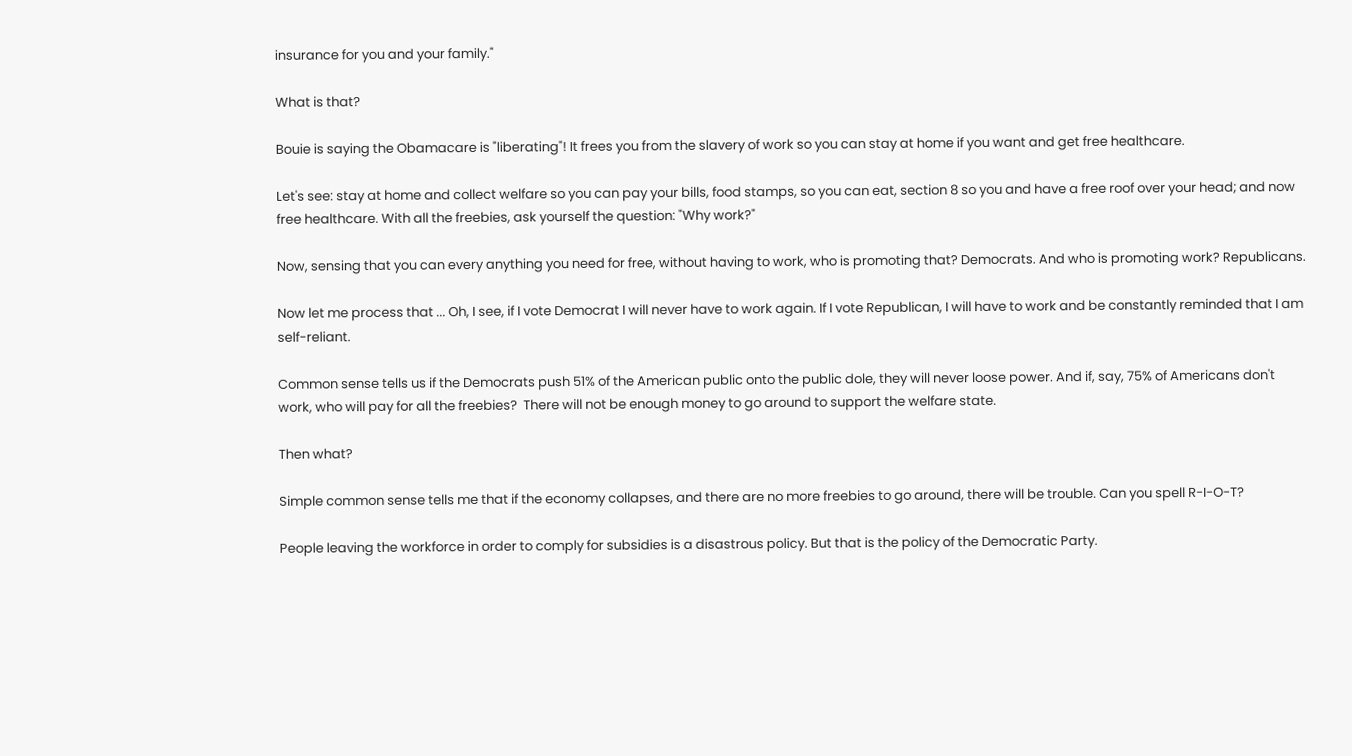insurance for you and your family."

What is that?

Bouie is saying the Obamacare is "liberating"! It frees you from the slavery of work so you can stay at home if you want and get free healthcare.

Let's see: stay at home and collect welfare so you can pay your bills, food stamps, so you can eat, section 8 so you and have a free roof over your head; and now free healthcare. With all the freebies, ask yourself the question: "Why work?"

Now, sensing that you can every anything you need for free, without having to work, who is promoting that? Democrats. And who is promoting work? Republicans.

Now let me process that ... Oh, I see, if I vote Democrat I will never have to work again. If I vote Republican, I will have to work and be constantly reminded that I am self-reliant.

Common sense tells us if the Democrats push 51% of the American public onto the public dole, they will never loose power. And if, say, 75% of Americans don't work, who will pay for all the freebies?  There will not be enough money to go around to support the welfare state.

Then what?

Simple common sense tells me that if the economy collapses, and there are no more freebies to go around, there will be trouble. Can you spell R-I-O-T?

People leaving the workforce in order to comply for subsidies is a disastrous policy. But that is the policy of the Democratic Party.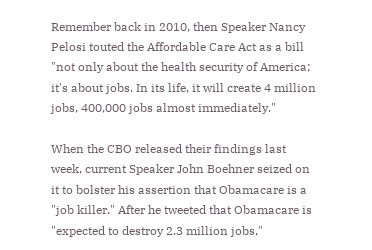Remember back in 2010, then Speaker Nancy Pelosi touted the Affordable Care Act as a bill "not only about the health security of America; it's about jobs. In its life, it will create 4 million jobs, 400,000 jobs almost immediately."

When the CBO released their findings last week, current Speaker John Boehner seized on it to bolster his assertion that Obamacare is a "job killer." After he tweeted that Obamacare is "expected to destroy 2.3 million jobs,"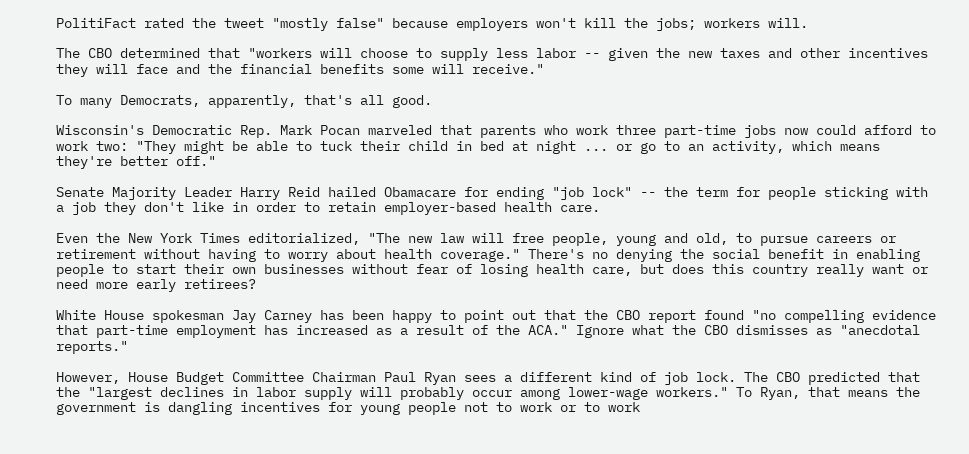PolitiFact rated the tweet "mostly false" because employers won't kill the jobs; workers will.

The CBO determined that "workers will choose to supply less labor -- given the new taxes and other incentives they will face and the financial benefits some will receive."

To many Democrats, apparently, that's all good.

Wisconsin's Democratic Rep. Mark Pocan marveled that parents who work three part-time jobs now could afford to work two: "They might be able to tuck their child in bed at night ... or go to an activity, which means they're better off."

Senate Majority Leader Harry Reid hailed Obamacare for ending "job lock" -- the term for people sticking with a job they don't like in order to retain employer-based health care.

Even the New York Times editorialized, "The new law will free people, young and old, to pursue careers or retirement without having to worry about health coverage." There's no denying the social benefit in enabling people to start their own businesses without fear of losing health care, but does this country really want or need more early retirees?

White House spokesman Jay Carney has been happy to point out that the CBO report found "no compelling evidence that part-time employment has increased as a result of the ACA." Ignore what the CBO dismisses as "anecdotal reports."

However, House Budget Committee Chairman Paul Ryan sees a different kind of job lock. The CBO predicted that the "largest declines in labor supply will probably occur among lower-wage workers." To Ryan, that means the government is dangling incentives for young people not to work or to work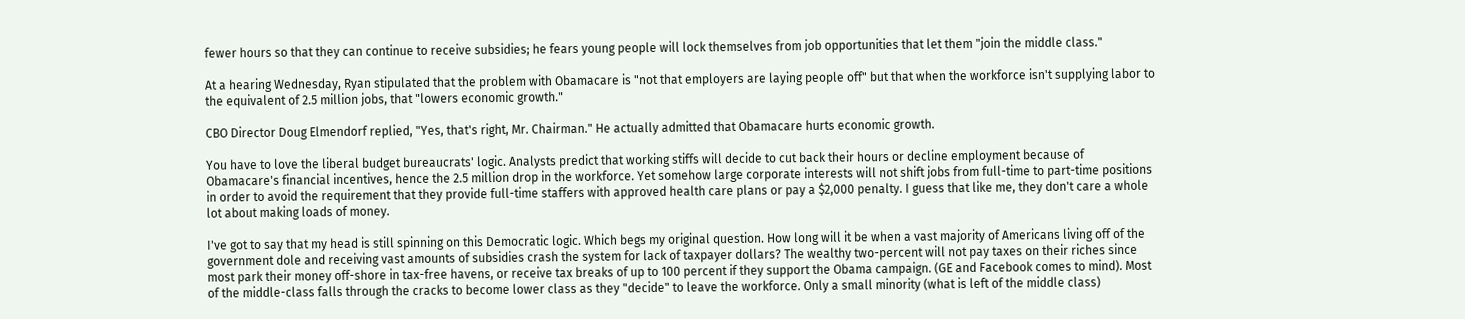fewer hours so that they can continue to receive subsidies; he fears young people will lock themselves from job opportunities that let them "join the middle class."

At a hearing Wednesday, Ryan stipulated that the problem with Obamacare is "not that employers are laying people off" but that when the workforce isn't supplying labor to the equivalent of 2.5 million jobs, that "lowers economic growth."

CBO Director Doug Elmendorf replied, "Yes, that's right, Mr. Chairman." He actually admitted that Obamacare hurts economic growth.

You have to love the liberal budget bureaucrats' logic. Analysts predict that working stiffs will decide to cut back their hours or decline employment because of Obamacare's financial incentives, hence the 2.5 million drop in the workforce. Yet somehow large corporate interests will not shift jobs from full-time to part-time positions in order to avoid the requirement that they provide full-time staffers with approved health care plans or pay a $2,000 penalty. I guess that like me, they don't care a whole lot about making loads of money.

I've got to say that my head is still spinning on this Democratic logic. Which begs my original question. How long will it be when a vast majority of Americans living off of the government dole and receiving vast amounts of subsidies crash the system for lack of taxpayer dollars? The wealthy two-percent will not pay taxes on their riches since most park their money off-shore in tax-free havens, or receive tax breaks of up to 100 percent if they support the Obama campaign. (GE and Facebook comes to mind). Most of the middle-class falls through the cracks to become lower class as they "decide" to leave the workforce. Only a small minority (what is left of the middle class)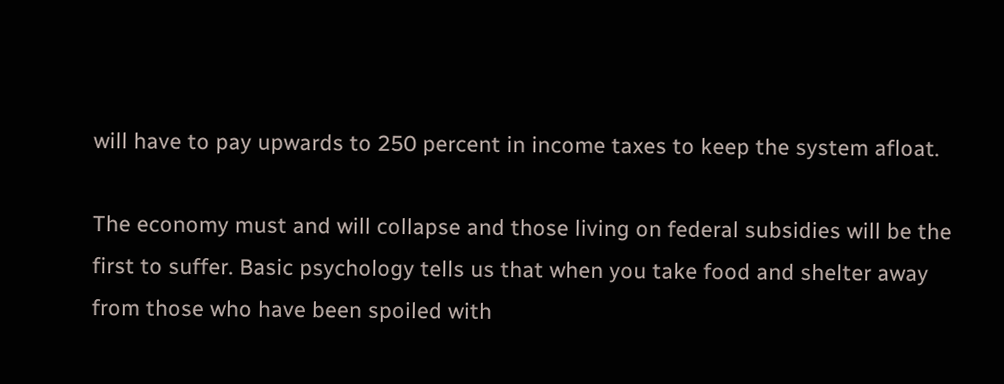will have to pay upwards to 250 percent in income taxes to keep the system afloat.

The economy must and will collapse and those living on federal subsidies will be the first to suffer. Basic psychology tells us that when you take food and shelter away from those who have been spoiled with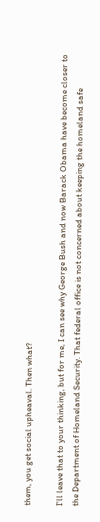them, you get social upheaval. Then what?

I'll leave that to your thinking, but for me, I can see why George Bush and now Barack Obama have become closer to the Department of Homeland Security. That federal office is not concerned about keeping the homeland safe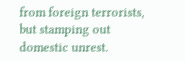from foreign terrorists, but stamping out domestic unrest.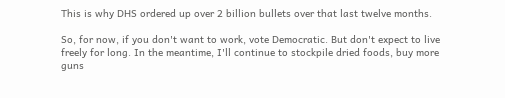This is why DHS ordered up over 2 billion bullets over that last twelve months.

So, for now, if you don't want to work, vote Democratic. But don't expect to live freely for long. In the meantime, I'll continue to stockpile dried foods, buy more guns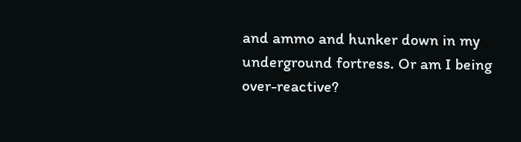and ammo and hunker down in my underground fortress. Or am I being over-reactive?